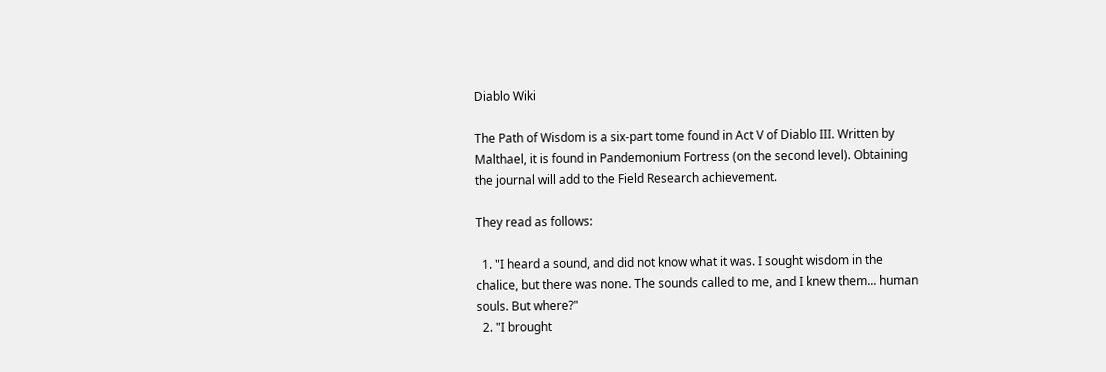Diablo Wiki

The Path of Wisdom is a six-part tome found in Act V of Diablo III. Written by Malthael, it is found in Pandemonium Fortress (on the second level). Obtaining the journal will add to the Field Research achievement.

They read as follows:

  1. "I heard a sound, and did not know what it was. I sought wisdom in the chalice, but there was none. The sounds called to me, and I knew them... human souls. But where?"
  2. "I brought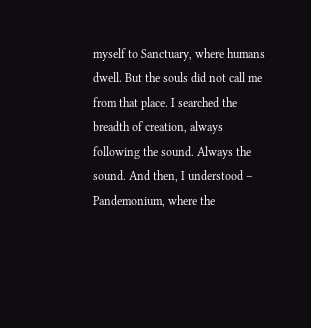myself to Sanctuary, where humans dwell. But the souls did not call me from that place. I searched the breadth of creation, always following the sound. Always the sound. And then, I understood – Pandemonium, where the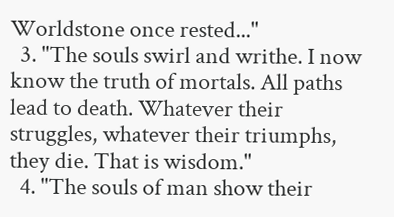Worldstone once rested..."
  3. "The souls swirl and writhe. I now know the truth of mortals. All paths lead to death. Whatever their struggles, whatever their triumphs, they die. That is wisdom."
  4. "The souls of man show their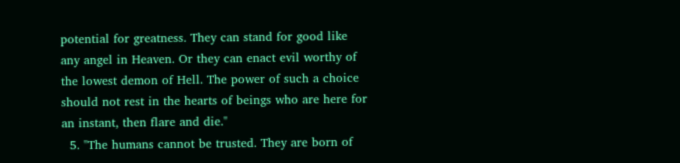potential for greatness. They can stand for good like any angel in Heaven. Or they can enact evil worthy of the lowest demon of Hell. The power of such a choice should not rest in the hearts of beings who are here for an instant, then flare and die."
  5. "The humans cannot be trusted. They are born of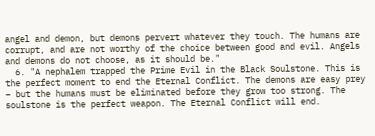angel and demon, but demons pervert whatever they touch. The humans are corrupt, and are not worthy of the choice between good and evil. Angels and demons do not choose, as it should be."
  6. "A nephalem trapped the Prime Evil in the Black Soulstone. This is the perfect moment to end the Eternal Conflict. The demons are easy prey – but the humans must be eliminated before they grow too strong. The soulstone is the perfect weapon. The Eternal Conflict will end.